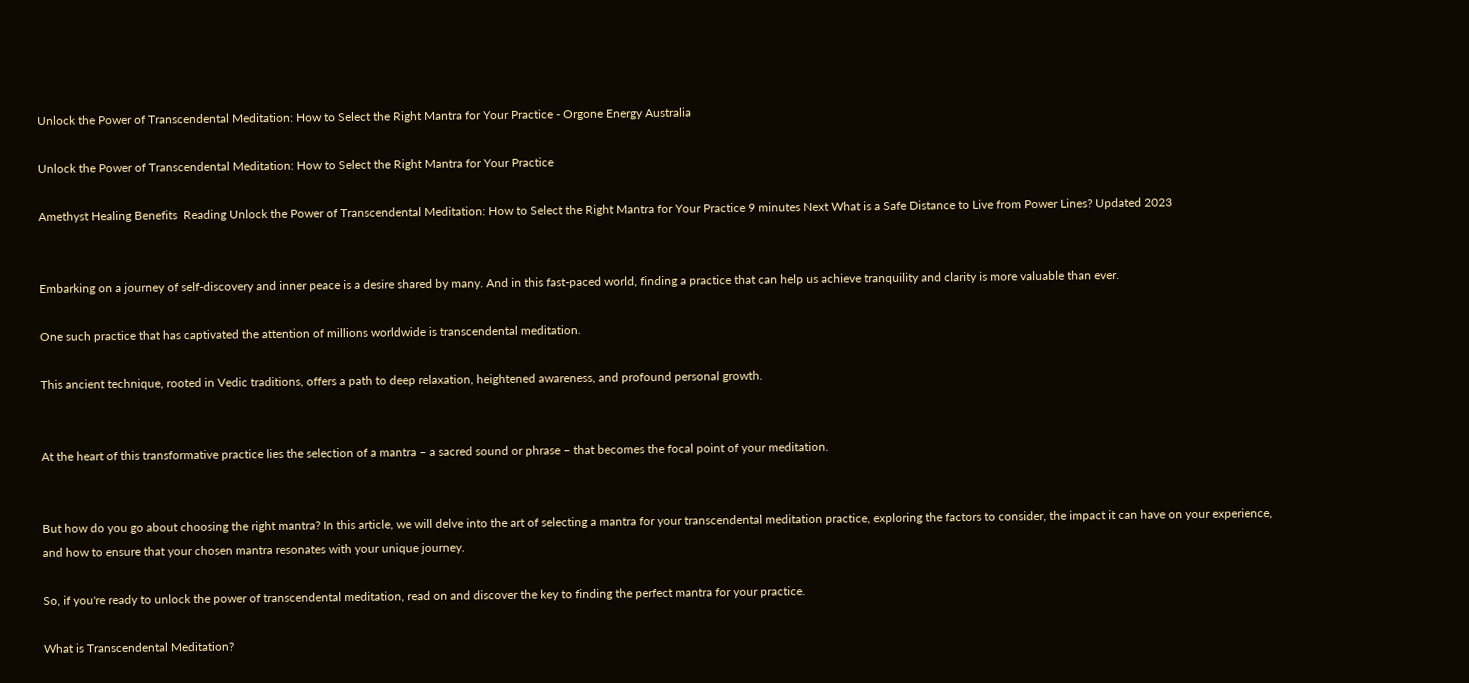Unlock the Power of Transcendental Meditation: How to Select the Right Mantra for Your Practice - Orgone Energy Australia

Unlock the Power of Transcendental Meditation: How to Select the Right Mantra for Your Practice

Amethyst Healing Benefits  Reading Unlock the Power of Transcendental Meditation: How to Select the Right Mantra for Your Practice 9 minutes Next What is a Safe Distance to Live from Power Lines? Updated 2023


Embarking on a journey of self-discovery and inner peace is a desire shared by many. And in this fast-paced world, finding a practice that can help us achieve tranquility and clarity is more valuable than ever.

One such practice that has captivated the attention of millions worldwide is transcendental meditation.

This ancient technique, rooted in Vedic traditions, offers a path to deep relaxation, heightened awareness, and profound personal growth.


At the heart of this transformative practice lies the selection of a mantra – a sacred sound or phrase – that becomes the focal point of your meditation.


But how do you go about choosing the right mantra? In this article, we will delve into the art of selecting a mantra for your transcendental meditation practice, exploring the factors to consider, the impact it can have on your experience, and how to ensure that your chosen mantra resonates with your unique journey.

So, if you're ready to unlock the power of transcendental meditation, read on and discover the key to finding the perfect mantra for your practice.

What is Transcendental Meditation?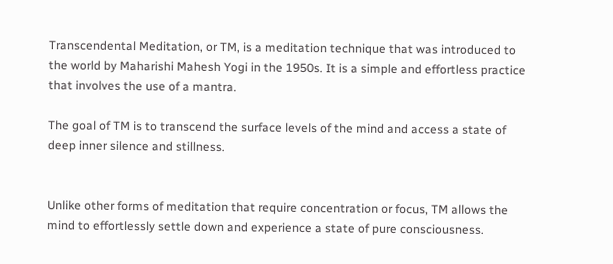Transcendental Meditation, or TM, is a meditation technique that was introduced to the world by Maharishi Mahesh Yogi in the 1950s. It is a simple and effortless practice that involves the use of a mantra.

The goal of TM is to transcend the surface levels of the mind and access a state of deep inner silence and stillness.


Unlike other forms of meditation that require concentration or focus, TM allows the mind to effortlessly settle down and experience a state of pure consciousness.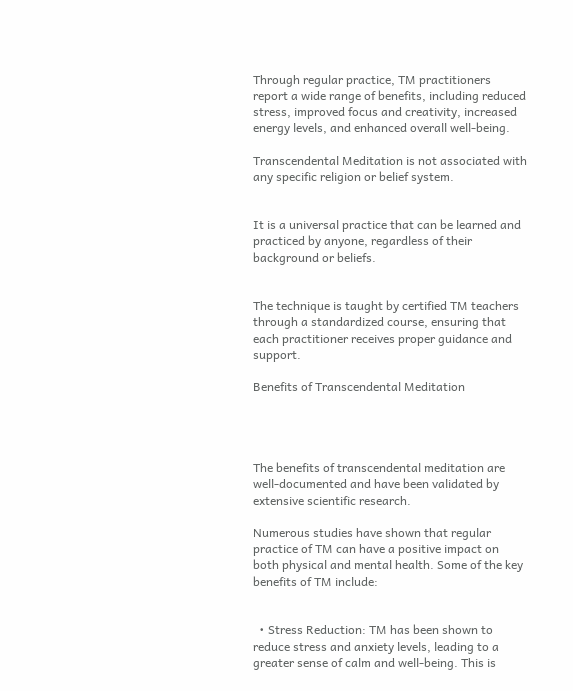Through regular practice, TM practitioners report a wide range of benefits, including reduced stress, improved focus and creativity, increased energy levels, and enhanced overall well-being.

Transcendental Meditation is not associated with any specific religion or belief system.


It is a universal practice that can be learned and practiced by anyone, regardless of their background or beliefs.


The technique is taught by certified TM teachers through a standardized course, ensuring that each practitioner receives proper guidance and support.

Benefits of Transcendental Meditation




The benefits of transcendental meditation are well-documented and have been validated by extensive scientific research.

Numerous studies have shown that regular practice of TM can have a positive impact on both physical and mental health. Some of the key benefits of TM include:


  • Stress Reduction: TM has been shown to reduce stress and anxiety levels, leading to a greater sense of calm and well-being. This is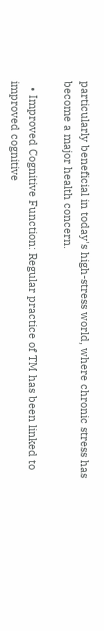particularly beneficial in today's high-stress world, where chronic stress has become a major health concern.

  • Improved Cognitive Function: Regular practice of TM has been linked to improved cognitive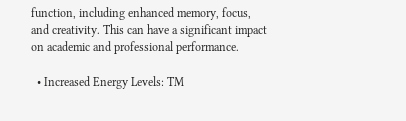function, including enhanced memory, focus, and creativity. This can have a significant impact on academic and professional performance.

  • Increased Energy Levels: TM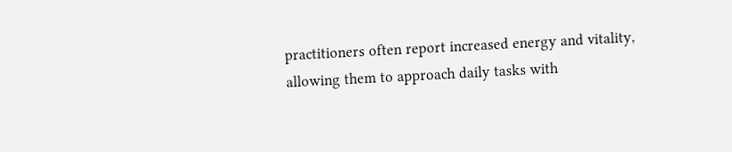practitioners often report increased energy and vitality, allowing them to approach daily tasks with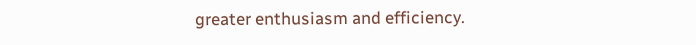greater enthusiasm and efficiency.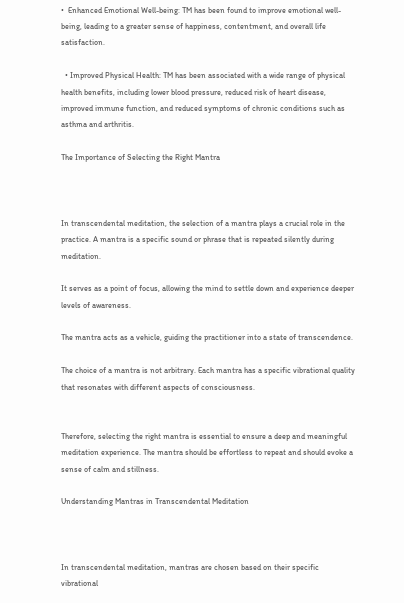•  Enhanced Emotional Well-being: TM has been found to improve emotional well-being, leading to a greater sense of happiness, contentment, and overall life satisfaction.

  • Improved Physical Health: TM has been associated with a wide range of physical health benefits, including lower blood pressure, reduced risk of heart disease, improved immune function, and reduced symptoms of chronic conditions such as asthma and arthritis.

The Importance of Selecting the Right Mantra



In transcendental meditation, the selection of a mantra plays a crucial role in the practice. A mantra is a specific sound or phrase that is repeated silently during meditation.

It serves as a point of focus, allowing the mind to settle down and experience deeper levels of awareness.

The mantra acts as a vehicle, guiding the practitioner into a state of transcendence.

The choice of a mantra is not arbitrary. Each mantra has a specific vibrational quality that resonates with different aspects of consciousness.


Therefore, selecting the right mantra is essential to ensure a deep and meaningful meditation experience. The mantra should be effortless to repeat and should evoke a sense of calm and stillness.

Understanding Mantras in Transcendental Meditation



In transcendental meditation, mantras are chosen based on their specific vibrational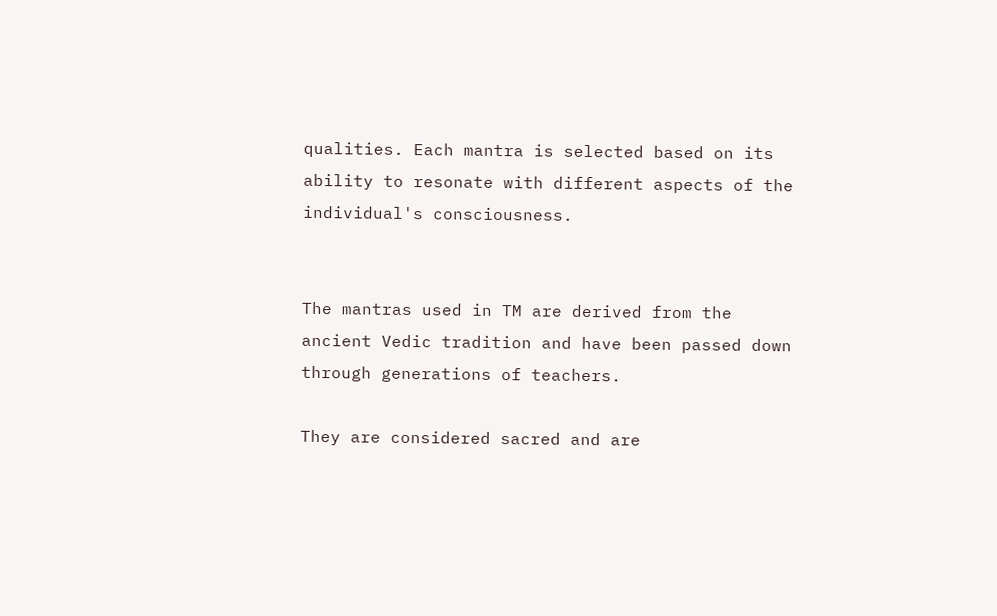qualities. Each mantra is selected based on its ability to resonate with different aspects of the individual's consciousness.


The mantras used in TM are derived from the ancient Vedic tradition and have been passed down through generations of teachers.

They are considered sacred and are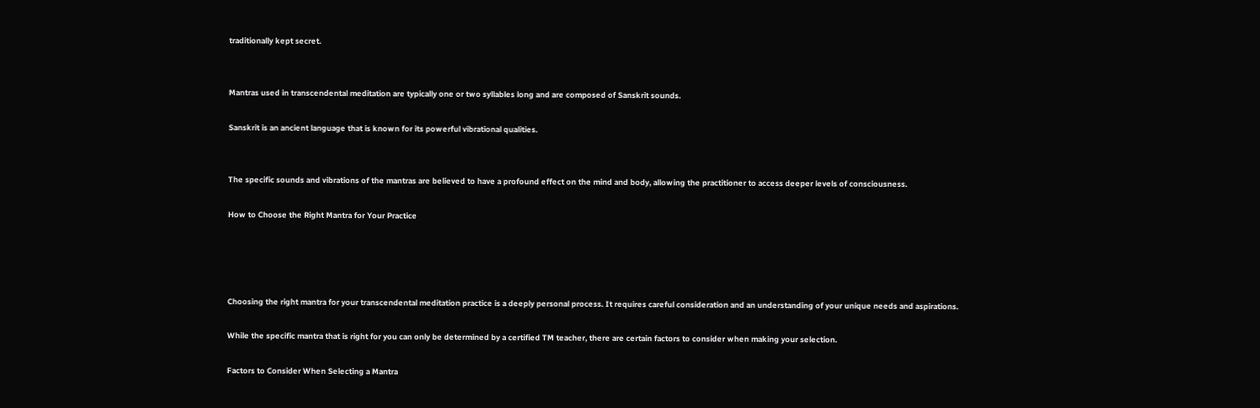traditionally kept secret.


Mantras used in transcendental meditation are typically one or two syllables long and are composed of Sanskrit sounds.

Sanskrit is an ancient language that is known for its powerful vibrational qualities.


The specific sounds and vibrations of the mantras are believed to have a profound effect on the mind and body, allowing the practitioner to access deeper levels of consciousness.

How to Choose the Right Mantra for Your Practice




Choosing the right mantra for your transcendental meditation practice is a deeply personal process. It requires careful consideration and an understanding of your unique needs and aspirations.

While the specific mantra that is right for you can only be determined by a certified TM teacher, there are certain factors to consider when making your selection.

Factors to Consider When Selecting a Mantra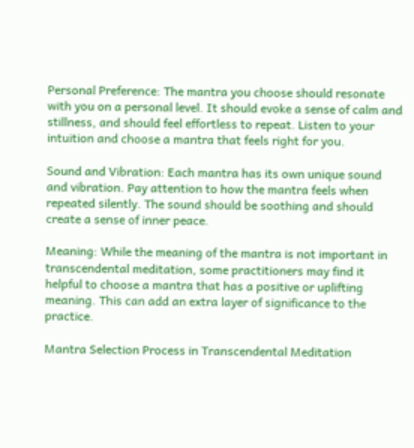Personal Preference: The mantra you choose should resonate with you on a personal level. It should evoke a sense of calm and stillness, and should feel effortless to repeat. Listen to your intuition and choose a mantra that feels right for you.

Sound and Vibration: Each mantra has its own unique sound and vibration. Pay attention to how the mantra feels when repeated silently. The sound should be soothing and should create a sense of inner peace.

Meaning: While the meaning of the mantra is not important in transcendental meditation, some practitioners may find it helpful to choose a mantra that has a positive or uplifting meaning. This can add an extra layer of significance to the practice.

Mantra Selection Process in Transcendental Meditation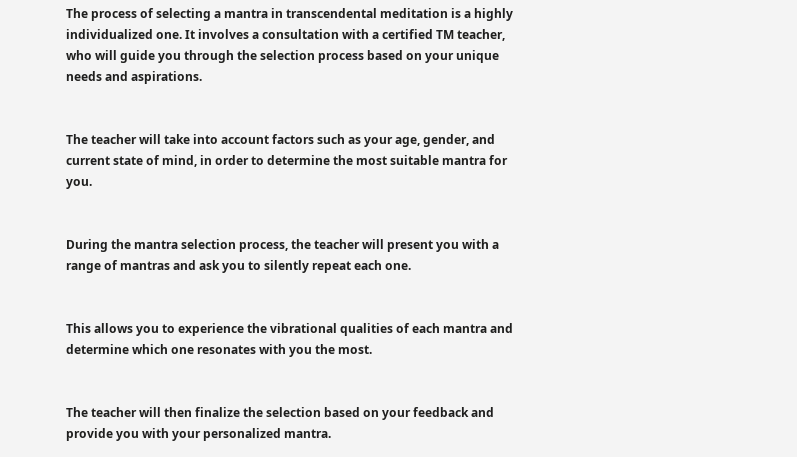The process of selecting a mantra in transcendental meditation is a highly individualized one. It involves a consultation with a certified TM teacher, who will guide you through the selection process based on your unique needs and aspirations.


The teacher will take into account factors such as your age, gender, and current state of mind, in order to determine the most suitable mantra for you.


During the mantra selection process, the teacher will present you with a range of mantras and ask you to silently repeat each one.


This allows you to experience the vibrational qualities of each mantra and determine which one resonates with you the most.


The teacher will then finalize the selection based on your feedback and provide you with your personalized mantra.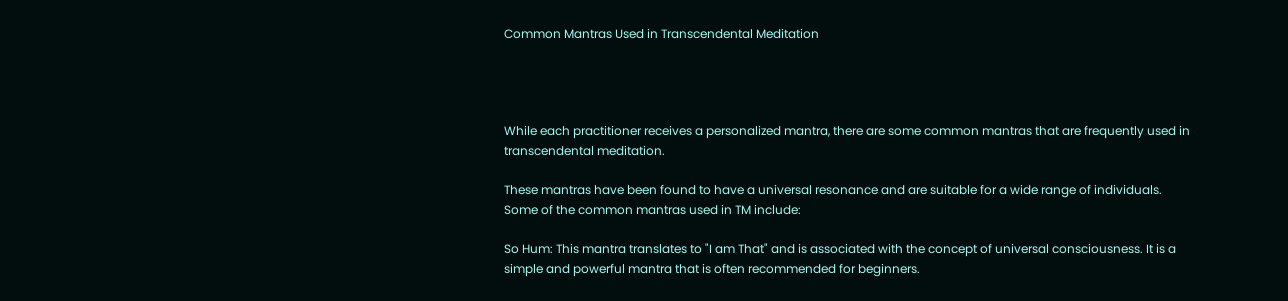Common Mantras Used in Transcendental Meditation




While each practitioner receives a personalized mantra, there are some common mantras that are frequently used in transcendental meditation.

These mantras have been found to have a universal resonance and are suitable for a wide range of individuals. Some of the common mantras used in TM include:

So Hum: This mantra translates to "I am That" and is associated with the concept of universal consciousness. It is a simple and powerful mantra that is often recommended for beginners.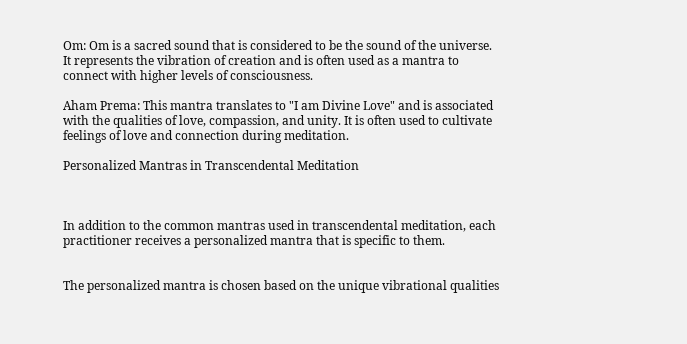Om: Om is a sacred sound that is considered to be the sound of the universe. It represents the vibration of creation and is often used as a mantra to connect with higher levels of consciousness.

Aham Prema: This mantra translates to "I am Divine Love" and is associated with the qualities of love, compassion, and unity. It is often used to cultivate feelings of love and connection during meditation.

Personalized Mantras in Transcendental Meditation



In addition to the common mantras used in transcendental meditation, each practitioner receives a personalized mantra that is specific to them.


The personalized mantra is chosen based on the unique vibrational qualities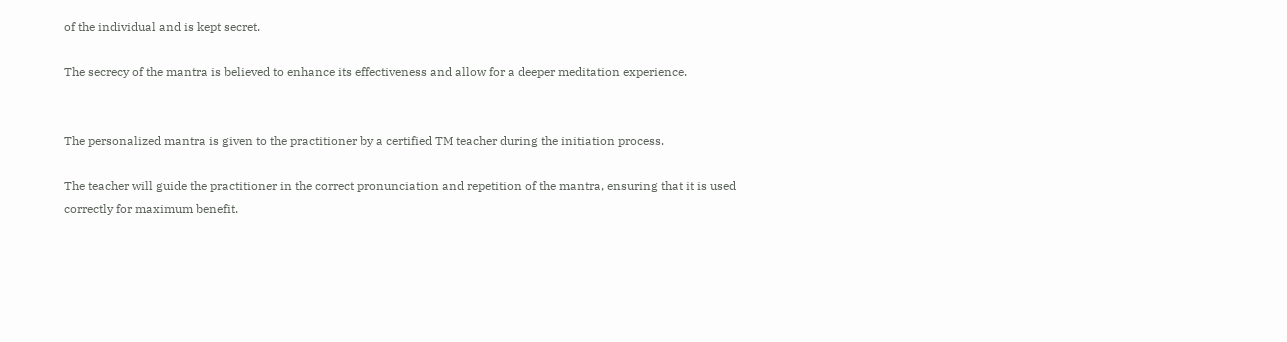of the individual and is kept secret.

The secrecy of the mantra is believed to enhance its effectiveness and allow for a deeper meditation experience.


The personalized mantra is given to the practitioner by a certified TM teacher during the initiation process.

The teacher will guide the practitioner in the correct pronunciation and repetition of the mantra, ensuring that it is used correctly for maximum benefit.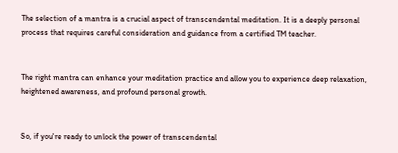The selection of a mantra is a crucial aspect of transcendental meditation. It is a deeply personal process that requires careful consideration and guidance from a certified TM teacher.


The right mantra can enhance your meditation practice and allow you to experience deep relaxation, heightened awareness, and profound personal growth.


So, if you're ready to unlock the power of transcendental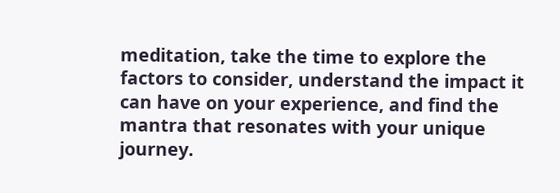meditation, take the time to explore the factors to consider, understand the impact it can have on your experience, and find the mantra that resonates with your unique journey.